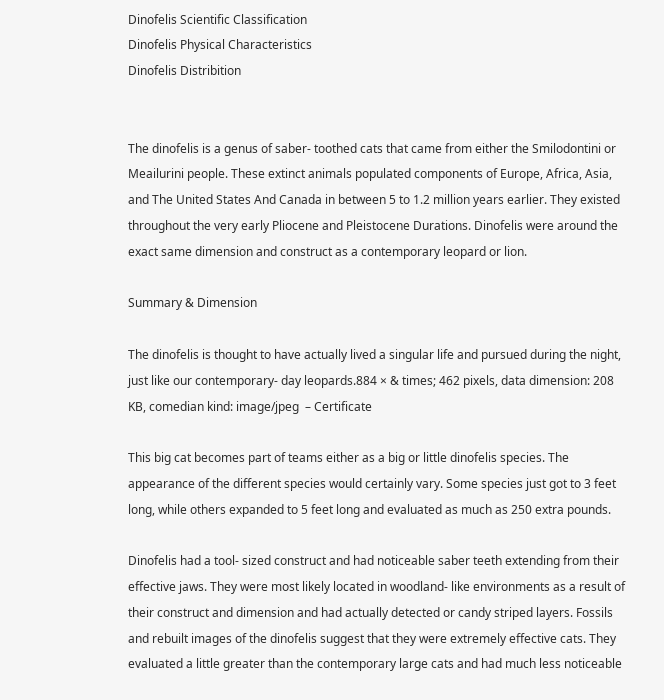Dinofelis Scientific Classification
Dinofelis Physical Characteristics
Dinofelis Distribition


The dinofelis is a genus of saber- toothed cats that came from either the Smilodontini or Meailurini people. These extinct animals populated components of Europe, Africa, Asia, and The United States And Canada in between 5 to 1.2 million years earlier. They existed throughout the very early Pliocene and Pleistocene Durations. Dinofelis were around the exact same dimension and construct as a contemporary leopard or lion.

Summary & Dimension

The dinofelis is thought to have actually lived a singular life and pursued during the night, just like our contemporary- day leopards.884 × & times; 462 pixels, data dimension: 208 KB, comedian kind: image/jpeg  – Certificate

This big cat becomes part of teams either as a big or little dinofelis species. The appearance of the different species would certainly vary. Some species just got to 3 feet long, while others expanded to 5 feet long and evaluated as much as 250 extra pounds.

Dinofelis had a tool- sized construct and had noticeable saber teeth extending from their effective jaws. They were most likely located in woodland- like environments as a result of their construct and dimension and had actually detected or candy striped layers. Fossils and rebuilt images of the dinofelis suggest that they were extremely effective cats. They evaluated a little greater than the contemporary large cats and had much less noticeable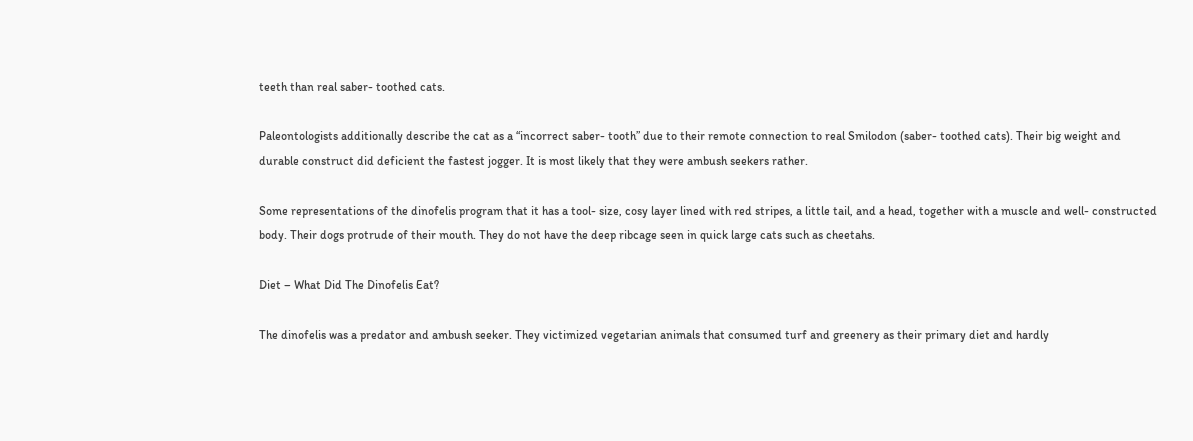teeth than real saber- toothed cats.

Paleontologists additionally describe the cat as a “incorrect saber- tooth” due to their remote connection to real Smilodon (saber- toothed cats). Their big weight and durable construct did deficient the fastest jogger. It is most likely that they were ambush seekers rather.

Some representations of the dinofelis program that it has a tool- size, cosy layer lined with red stripes, a little tail, and a head, together with a muscle and well- constructed body. Their dogs protrude of their mouth. They do not have the deep ribcage seen in quick large cats such as cheetahs.

Diet – What Did The Dinofelis Eat?

The dinofelis was a predator and ambush seeker. They victimized vegetarian animals that consumed turf and greenery as their primary diet and hardly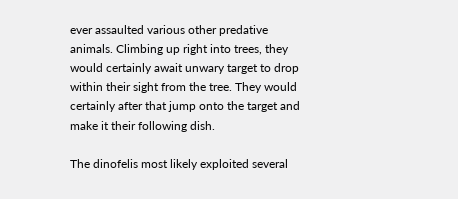ever assaulted various other predative animals. Climbing up right into trees, they would certainly await unwary target to drop within their sight from the tree. They would certainly after that jump onto the target and make it their following dish.

The dinofelis most likely exploited several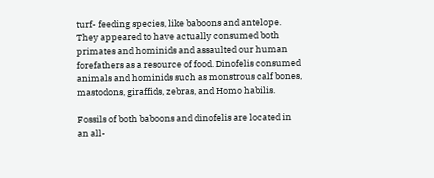turf- feeding species, like baboons and antelope. They appeared to have actually consumed both primates and hominids and assaulted our human forefathers as a resource of food. Dinofelis consumed animals and hominids such as monstrous calf bones, mastodons, giraffids, zebras, and Homo habilis.

Fossils of both baboons and dinofelis are located in an all-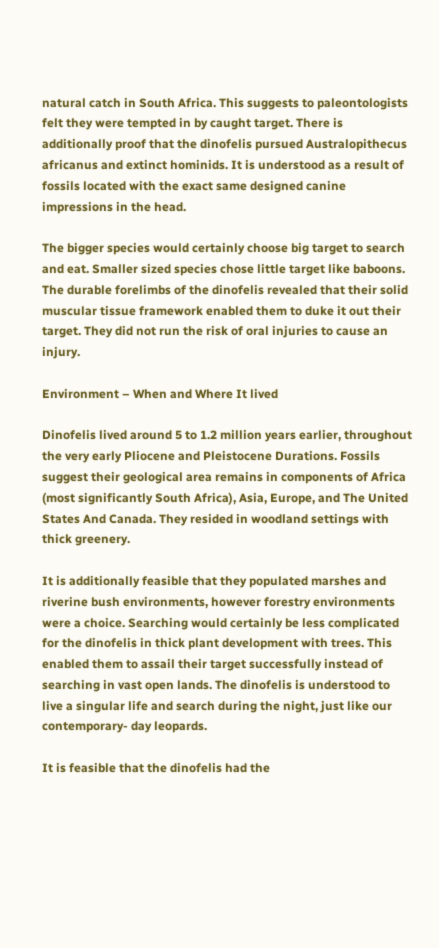natural catch in South Africa. This suggests to paleontologists felt they were tempted in by caught target. There is additionally proof that the dinofelis pursued Australopithecus africanus and extinct hominids. It is understood as a result of fossils located with the exact same designed canine impressions in the head.

The bigger species would certainly choose big target to search and eat. Smaller sized species chose little target like baboons. The durable forelimbs of the dinofelis revealed that their solid muscular tissue framework enabled them to duke it out their target. They did not run the risk of oral injuries to cause an injury.

Environment – When and Where It lived

Dinofelis lived around 5 to 1.2 million years earlier, throughout the very early Pliocene and Pleistocene Durations. Fossils suggest their geological area remains in components of Africa (most significantly South Africa), Asia, Europe, and The United States And Canada. They resided in woodland settings with thick greenery.

It is additionally feasible that they populated marshes and riverine bush environments, however forestry environments were a choice. Searching would certainly be less complicated for the dinofelis in thick plant development with trees. This enabled them to assail their target successfully instead of searching in vast open lands. The dinofelis is understood to live a singular life and search during the night, just like our contemporary- day leopards.

It is feasible that the dinofelis had the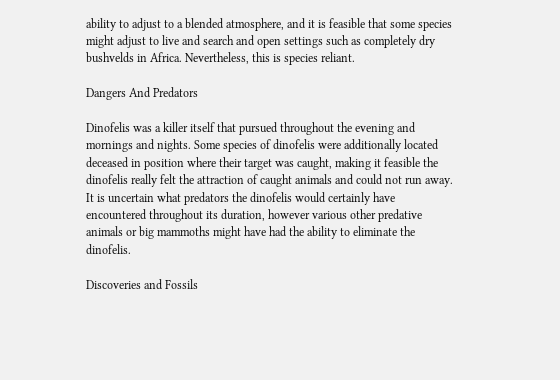ability to adjust to a blended atmosphere, and it is feasible that some species might adjust to live and search and open settings such as completely dry bushvelds in Africa. Nevertheless, this is species reliant.

Dangers And Predators

Dinofelis was a killer itself that pursued throughout the evening and mornings and nights. Some species of dinofelis were additionally located deceased in position where their target was caught, making it feasible the dinofelis really felt the attraction of caught animals and could not run away. It is uncertain what predators the dinofelis would certainly have encountered throughout its duration, however various other predative animals or big mammoths might have had the ability to eliminate the dinofelis.

Discoveries and Fossils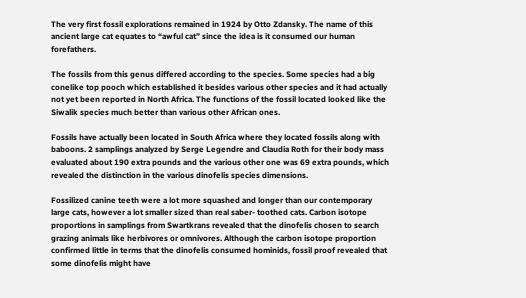The very first fossil explorations remained in 1924 by Otto Zdansky. The name of this ancient large cat equates to “awful cat” since the idea is it consumed our human forefathers.

The fossils from this genus differed according to the species. Some species had a big conelike top pooch which established it besides various other species and it had actually not yet been reported in North Africa. The functions of the fossil located looked like the Siwalik species much better than various other African ones.

Fossils have actually been located in South Africa where they located fossils along with baboons. 2 samplings analyzed by Serge Legendre and Claudia Roth for their body mass evaluated about 190 extra pounds and the various other one was 69 extra pounds, which revealed the distinction in the various dinofelis species dimensions.

Fossilized canine teeth were a lot more squashed and longer than our contemporary large cats, however a lot smaller sized than real saber- toothed cats. Carbon isotope proportions in samplings from Swartkrans revealed that the dinofelis chosen to search grazing animals like herbivores or omnivores. Although the carbon isotope proportion confirmed little in terms that the dinofelis consumed hominids, fossil proof revealed that some dinofelis might have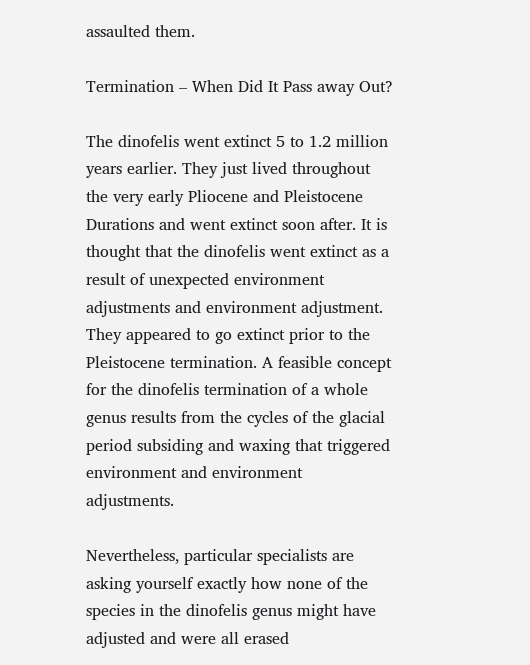assaulted them.

Termination – When Did It Pass away Out?

The dinofelis went extinct 5 to 1.2 million years earlier. They just lived throughout the very early Pliocene and Pleistocene Durations and went extinct soon after. It is thought that the dinofelis went extinct as a result of unexpected environment adjustments and environment adjustment. They appeared to go extinct prior to the Pleistocene termination. A feasible concept for the dinofelis termination of a whole genus results from the cycles of the glacial period subsiding and waxing that triggered environment and environment adjustments.

Nevertheless, particular specialists are asking yourself exactly how none of the species in the dinofelis genus might have adjusted and were all erased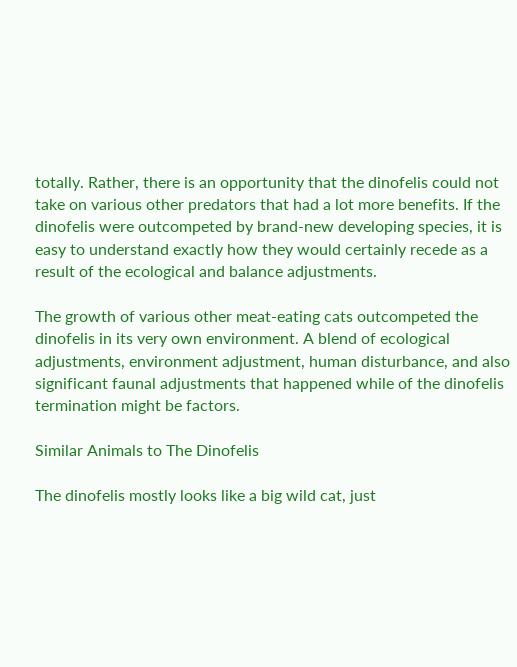totally. Rather, there is an opportunity that the dinofelis could not take on various other predators that had a lot more benefits. If the dinofelis were outcompeted by brand-new developing species, it is easy to understand exactly how they would certainly recede as a result of the ecological and balance adjustments.

The growth of various other meat-eating cats outcompeted the dinofelis in its very own environment. A blend of ecological adjustments, environment adjustment, human disturbance, and also significant faunal adjustments that happened while of the dinofelis termination might be factors.

Similar Animals to The Dinofelis

The dinofelis mostly looks like a big wild cat, just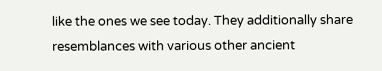like the ones we see today. They additionally share resemblances with various other ancient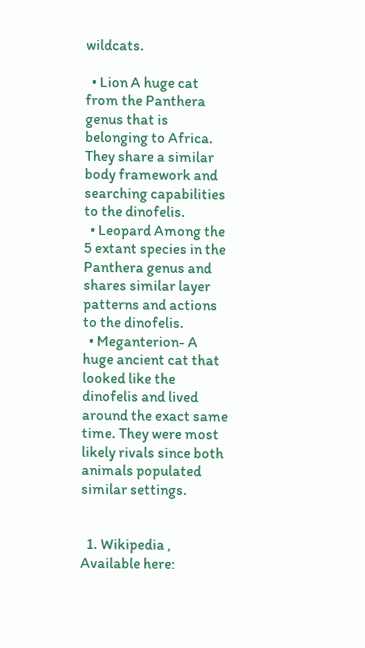wildcats.

  • Lion A huge cat from the Panthera genus that is belonging to Africa. They share a similar body framework and searching capabilities to the dinofelis.
  • Leopard Among the 5 extant species in the Panthera genus and shares similar layer patterns and actions to the dinofelis.
  • Meganterion- A huge ancient cat that looked like the dinofelis and lived around the exact same time. They were most likely rivals since both animals populated similar settings.


  1. Wikipedia , Available here: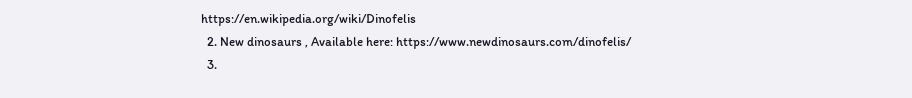https://en.wikipedia.org/wiki/Dinofelis
  2. New dinosaurs , Available here: https://www.newdinosaurs.com/dinofelis/
  3.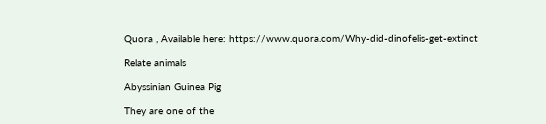Quora , Available here: https://www.quora.com/Why-did-dinofelis-get-extinct

Relate animals

Abyssinian Guinea Pig

They are one of the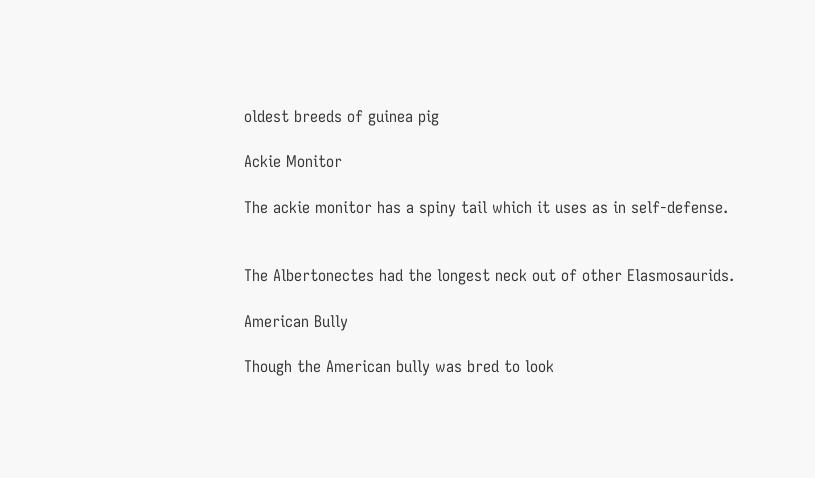oldest breeds of guinea pig

Ackie Monitor

The ackie monitor has a spiny tail which it uses as in self-defense.


The Albertonectes had the longest neck out of other Elasmosaurids.

American Bully

Though the American bully was bred to look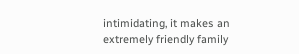intimidating, it makes an extremely friendly family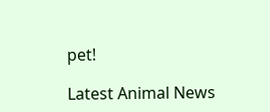pet!

Latest Animal News